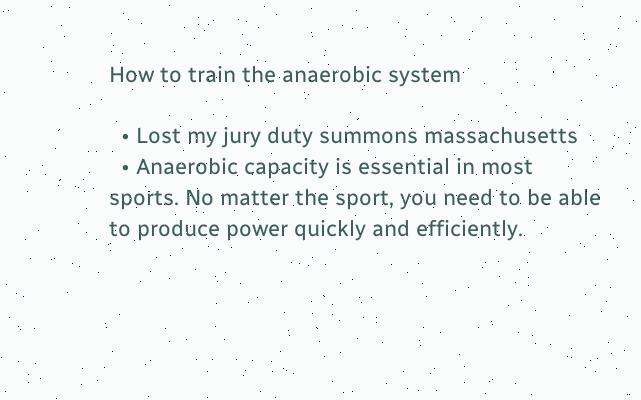How to train the anaerobic system

  • Lost my jury duty summons massachusetts
  • Anaerobic capacity is essential in most sports. No matter the sport, you need to be able to produce power quickly and efficiently.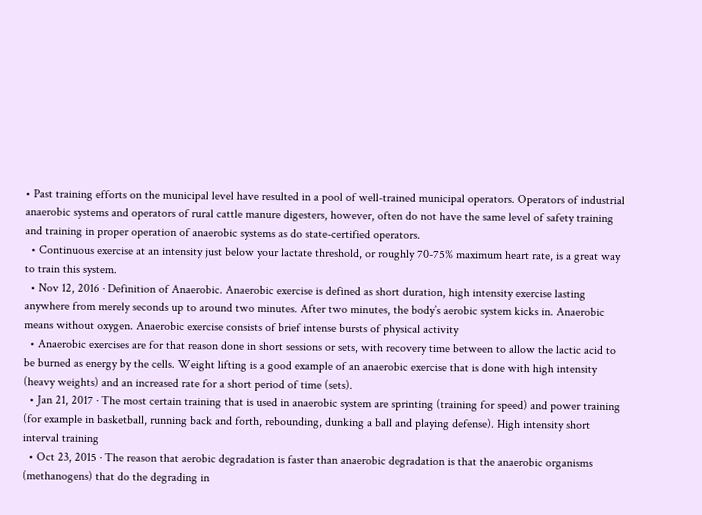• Past training efforts on the municipal level have resulted in a pool of well-trained municipal operators. Operators of industrial anaerobic systems and operators of rural cattle manure digesters, however, often do not have the same level of safety training and training in proper operation of anaerobic systems as do state-certified operators.
  • Continuous exercise at an intensity just below your lactate threshold, or roughly 70-75% maximum heart rate, is a great way to train this system.
  • Nov 12, 2016 · Definition of Anaerobic. Anaerobic exercise is defined as short duration, high intensity exercise lasting anywhere from merely seconds up to around two minutes. After two minutes, the body’s aerobic system kicks in. Anaerobic means without oxygen. Anaerobic exercise consists of brief intense bursts of physical activity
  • Anaerobic exercises are for that reason done in short sessions or sets, with recovery time between to allow the lactic acid to be burned as energy by the cells. Weight lifting is a good example of an anaerobic exercise that is done with high intensity (heavy weights) and an increased rate for a short period of time (sets).
  • Jan 21, 2017 · The most certain training that is used in anaerobic system are sprinting (training for speed) and power training (for example in basketball, running back and forth, rebounding, dunking a ball and playing defense). High intensity short interval training
  • Oct 23, 2015 · The reason that aerobic degradation is faster than anaerobic degradation is that the anaerobic organisms (methanogens) that do the degrading in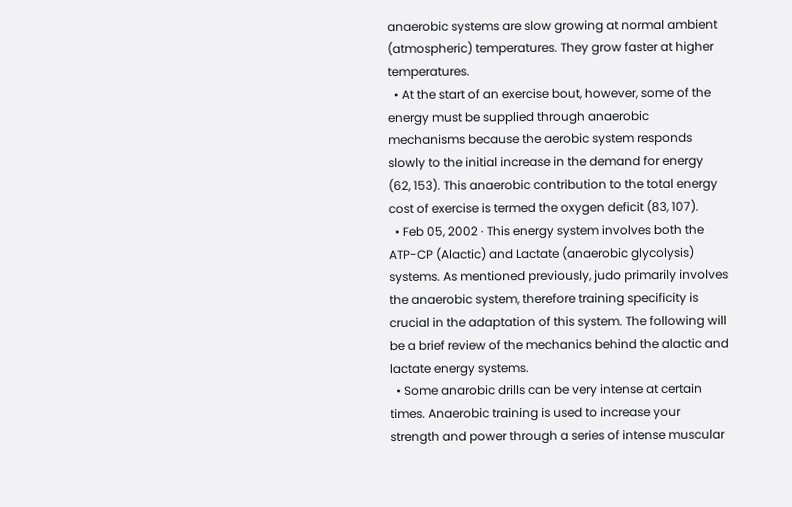anaerobic systems are slow growing at normal ambient (atmospheric) temperatures. They grow faster at higher temperatures.
  • At the start of an exercise bout, however, some of the energy must be supplied through anaerobic mechanisms because the aerobic system responds slowly to the initial increase in the demand for energy (62, 153). This anaerobic contribution to the total energy cost of exercise is termed the oxygen deficit (83, 107).
  • Feb 05, 2002 · This energy system involves both the ATP-CP (Alactic) and Lactate (anaerobic glycolysis) systems. As mentioned previously, judo primarily involves the anaerobic system, therefore training specificity is crucial in the adaptation of this system. The following will be a brief review of the mechanics behind the alactic and lactate energy systems.
  • Some anarobic drills can be very intense at certain times. Anaerobic training is used to increase your strength and power through a series of intense muscular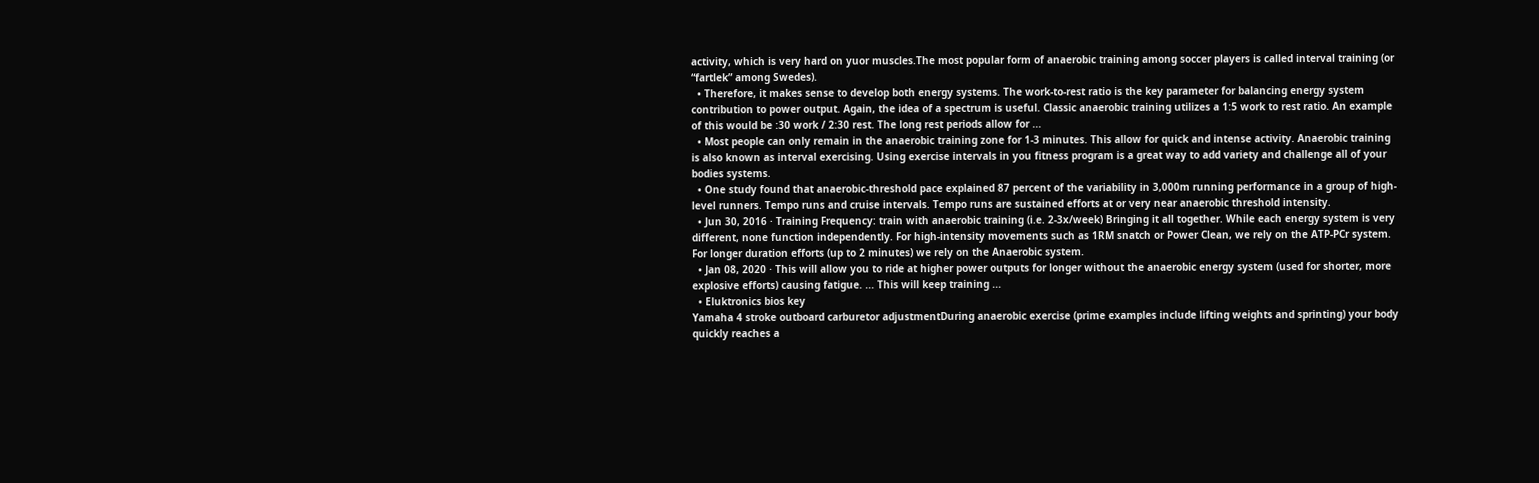activity, which is very hard on yuor muscles.The most popular form of anaerobic training among soccer players is called interval training (or “fartlek” among Swedes).
  • Therefore, it makes sense to develop both energy systems. The work-to-rest ratio is the key parameter for balancing energy system contribution to power output. Again, the idea of a spectrum is useful. Classic anaerobic training utilizes a 1:5 work to rest ratio. An example of this would be :30 work / 2:30 rest. The long rest periods allow for ...
  • Most people can only remain in the anaerobic training zone for 1-3 minutes. This allow for quick and intense activity. Anaerobic training is also known as interval exercising. Using exercise intervals in you fitness program is a great way to add variety and challenge all of your bodies systems.
  • One study found that anaerobic-threshold pace explained 87 percent of the variability in 3,000m running performance in a group of high-level runners. Tempo runs and cruise intervals. Tempo runs are sustained efforts at or very near anaerobic threshold intensity.
  • Jun 30, 2016 · Training Frequency: train with anaerobic training (i.e. 2-3x/week) Bringing it all together. While each energy system is very different, none function independently. For high-intensity movements such as 1RM snatch or Power Clean, we rely on the ATP-PCr system. For longer duration efforts (up to 2 minutes) we rely on the Anaerobic system.
  • Jan 08, 2020 · This will allow you to ride at higher power outputs for longer without the anaerobic energy system (used for shorter, more explosive efforts) causing fatigue. ... This will keep training ...
  • Eluktronics bios key
Yamaha 4 stroke outboard carburetor adjustmentDuring anaerobic exercise (prime examples include lifting weights and sprinting) your body quickly reaches a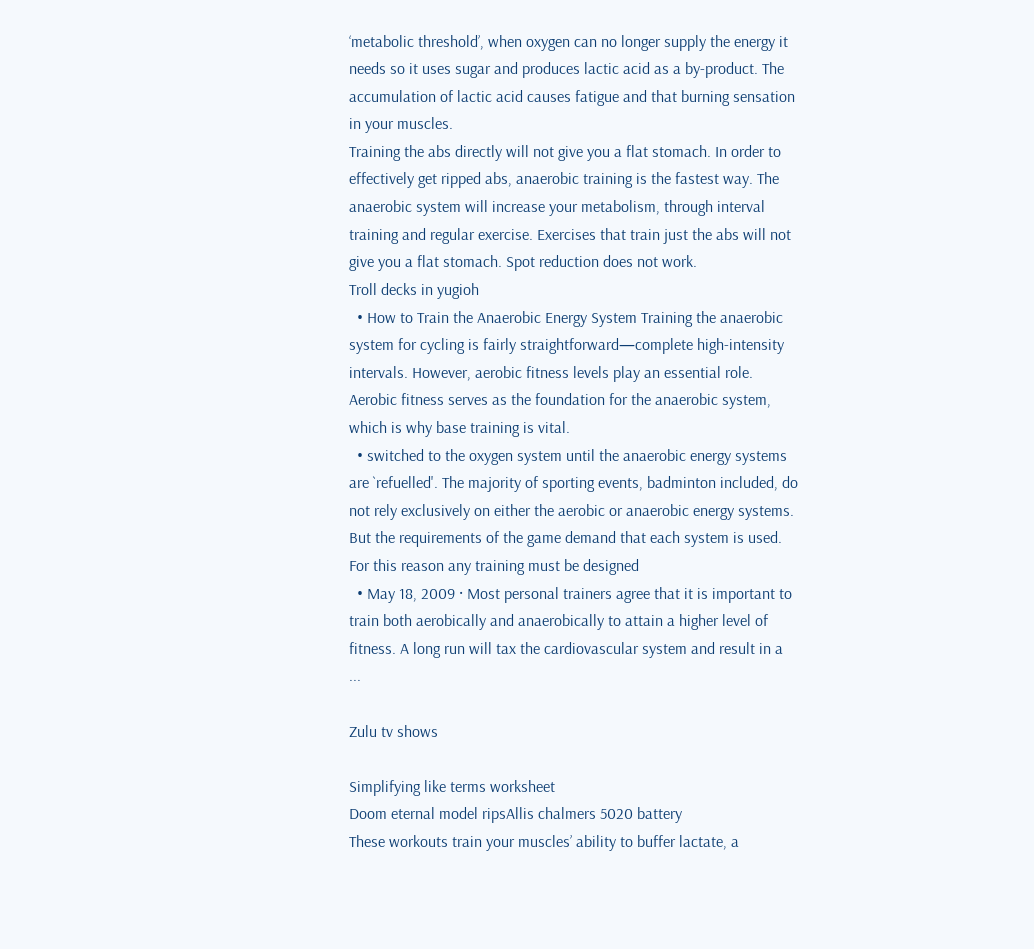‘metabolic threshold’, when oxygen can no longer supply the energy it needs so it uses sugar and produces lactic acid as a by-product. The accumulation of lactic acid causes fatigue and that burning sensation in your muscles.
Training the abs directly will not give you a flat stomach. In order to effectively get ripped abs, anaerobic training is the fastest way. The anaerobic system will increase your metabolism, through interval training and regular exercise. Exercises that train just the abs will not give you a flat stomach. Spot reduction does not work.
Troll decks in yugioh
  • How to Train the Anaerobic Energy System Training the anaerobic system for cycling is fairly straightforward—complete high-intensity intervals. However, aerobic fitness levels play an essential role. Aerobic fitness serves as the foundation for the anaerobic system, which is why base training is vital.
  • switched to the oxygen system until the anaerobic energy systems are `refuelled'. The majority of sporting events, badminton included, do not rely exclusively on either the aerobic or anaerobic energy systems. But the requirements of the game demand that each system is used. For this reason any training must be designed
  • May 18, 2009 · Most personal trainers agree that it is important to train both aerobically and anaerobically to attain a higher level of fitness. A long run will tax the cardiovascular system and result in a ...

Zulu tv shows

Simplifying like terms worksheet
Doom eternal model ripsAllis chalmers 5020 battery
These workouts train your muscles’ ability to buffer lactate, a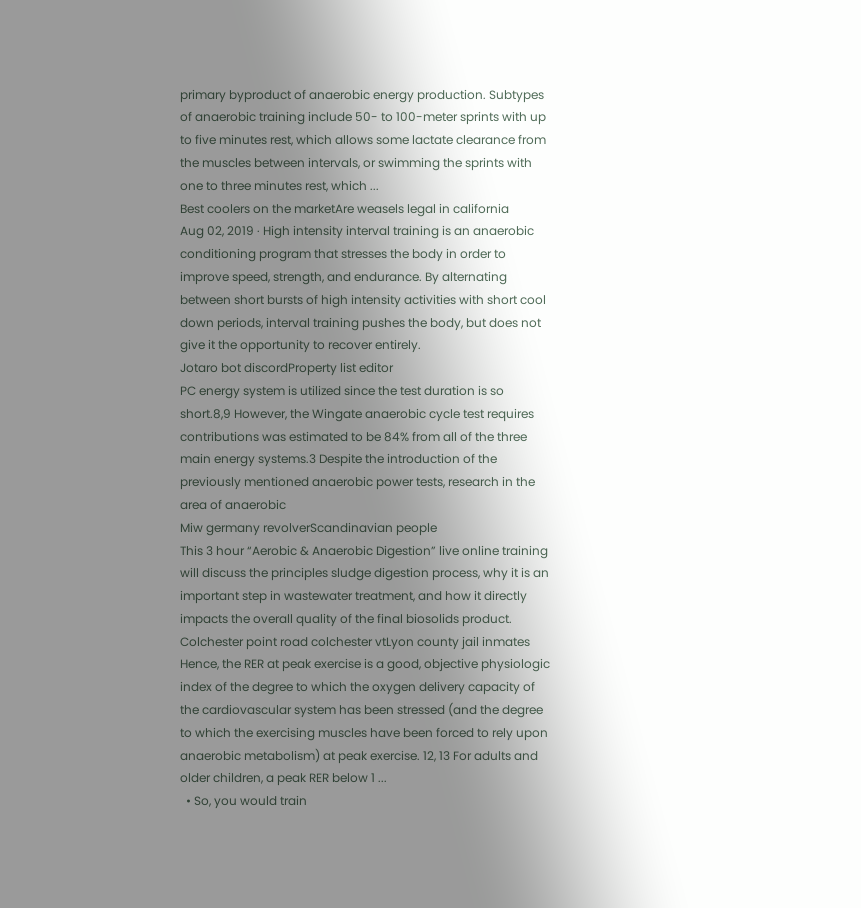primary byproduct of anaerobic energy production. Subtypes of anaerobic training include 50- to 100-meter sprints with up to five minutes rest, which allows some lactate clearance from the muscles between intervals, or swimming the sprints with one to three minutes rest, which ...
Best coolers on the marketAre weasels legal in california
Aug 02, 2019 · High intensity interval training is an anaerobic conditioning program that stresses the body in order to improve speed, strength, and endurance. By alternating between short bursts of high intensity activities with short cool down periods, interval training pushes the body, but does not give it the opportunity to recover entirely.
Jotaro bot discordProperty list editor
PC energy system is utilized since the test duration is so short.8,9 However, the Wingate anaerobic cycle test requires contributions was estimated to be 84% from all of the three main energy systems.3 Despite the introduction of the previously mentioned anaerobic power tests, research in the area of anaerobic
Miw germany revolverScandinavian people
This 3 hour “Aerobic & Anaerobic Digestion” live online training will discuss the principles sludge digestion process, why it is an important step in wastewater treatment, and how it directly impacts the overall quality of the final biosolids product.
Colchester point road colchester vtLyon county jail inmates
Hence, the RER at peak exercise is a good, objective physiologic index of the degree to which the oxygen delivery capacity of the cardiovascular system has been stressed (and the degree to which the exercising muscles have been forced to rely upon anaerobic metabolism) at peak exercise. 12, 13 For adults and older children, a peak RER below 1 ...
  • So, you would train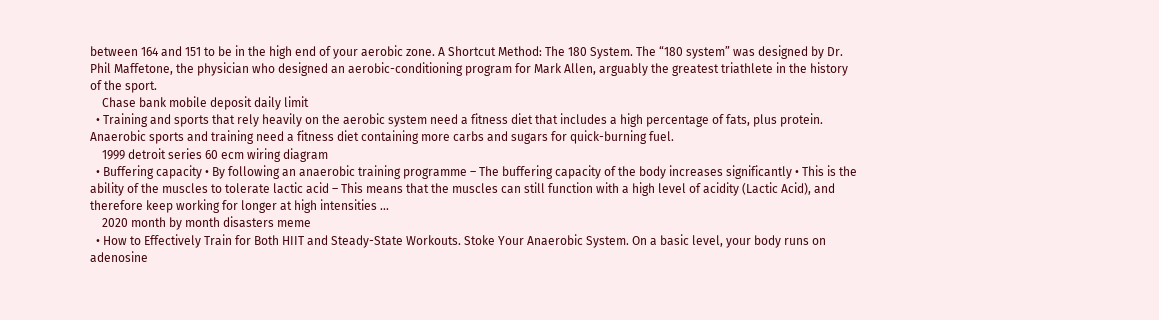between 164 and 151 to be in the high end of your aerobic zone. A Shortcut Method: The 180 System. The “180 system” was designed by Dr. Phil Maffetone, the physician who designed an aerobic-conditioning program for Mark Allen, arguably the greatest triathlete in the history of the sport.
    Chase bank mobile deposit daily limit
  • Training and sports that rely heavily on the aerobic system need a fitness diet that includes a high percentage of fats, plus protein. Anaerobic sports and training need a fitness diet containing more carbs and sugars for quick-burning fuel.
    1999 detroit series 60 ecm wiring diagram
  • Buffering capacity • By following an anaerobic training programme – The buffering capacity of the body increases significantly • This is the ability of the muscles to tolerate lactic acid – This means that the muscles can still function with a high level of acidity (Lactic Acid), and therefore keep working for longer at high intensities ...
    2020 month by month disasters meme
  • How to Effectively Train for Both HIIT and Steady-State Workouts. Stoke Your Anaerobic System. On a basic level, your body runs on adenosine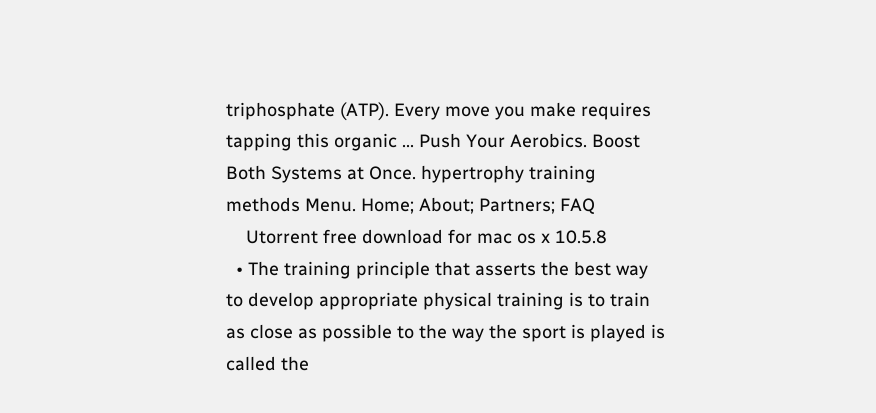triphosphate (ATP). Every move you make requires tapping this organic ... Push Your Aerobics. Boost Both Systems at Once. hypertrophy training methods Menu. Home; About; Partners; FAQ
    Utorrent free download for mac os x 10.5.8
  • The training principle that asserts the best way to develop appropriate physical training is to train as close as possible to the way the sport is played is called the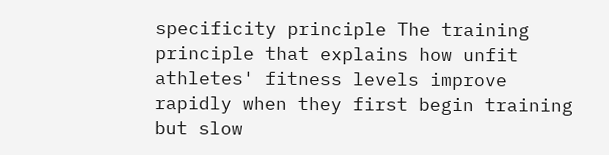specificity principle The training principle that explains how unfit athletes' fitness levels improve rapidly when they first begin training but slow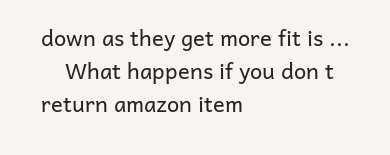down as they get more fit is ...
    What happens if you don t return amazon item